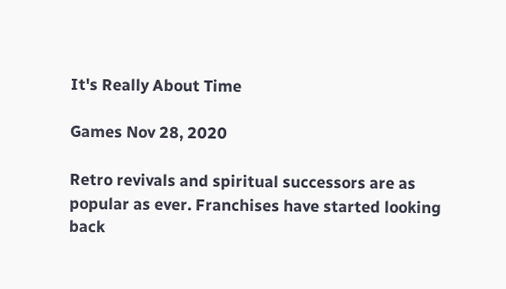It's Really About Time

Games Nov 28, 2020

Retro revivals and spiritual successors are as popular as ever. Franchises have started looking back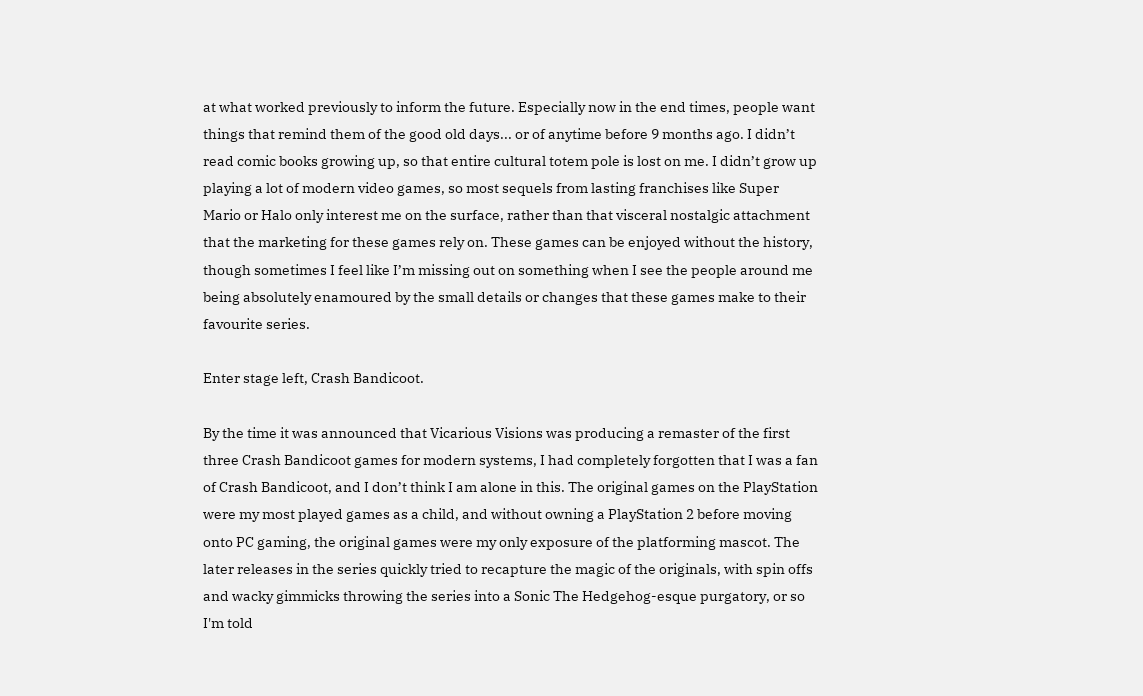at what worked previously to inform the future. Especially now in the end times, people want things that remind them of the good old days... or of anytime before 9 months ago. I didn’t read comic books growing up, so that entire cultural totem pole is lost on me. I didn’t grow up playing a lot of modern video games, so most sequels from lasting franchises like Super Mario or Halo only interest me on the surface, rather than that visceral nostalgic attachment that the marketing for these games rely on. These games can be enjoyed without the history, though sometimes I feel like I’m missing out on something when I see the people around me being absolutely enamoured by the small details or changes that these games make to their favourite series.

Enter stage left, Crash Bandicoot.

By the time it was announced that Vicarious Visions was producing a remaster of the first three Crash Bandicoot games for modern systems, I had completely forgotten that I was a fan of Crash Bandicoot, and I don’t think I am alone in this. The original games on the PlayStation were my most played games as a child, and without owning a PlayStation 2 before moving onto PC gaming, the original games were my only exposure of the platforming mascot. The later releases in the series quickly tried to recapture the magic of the originals, with spin offs and wacky gimmicks throwing the series into a Sonic The Hedgehog-esque purgatory, or so I'm told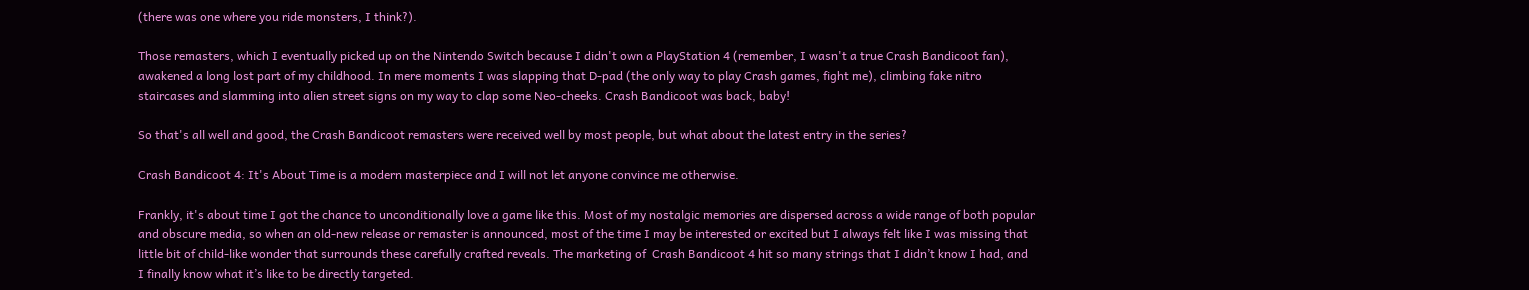(there was one where you ride monsters, I think?).

Those remasters, which I eventually picked up on the Nintendo Switch because I didn't own a PlayStation 4 (remember, I wasn't a true Crash Bandicoot fan), awakened a long lost part of my childhood. In mere moments I was slapping that D-pad (the only way to play Crash games, fight me), climbing fake nitro staircases and slamming into alien street signs on my way to clap some Neo-cheeks. Crash Bandicoot was back, baby!

So that's all well and good, the Crash Bandicoot remasters were received well by most people, but what about the latest entry in the series?

Crash Bandicoot 4: It's About Time is a modern masterpiece and I will not let anyone convince me otherwise.

Frankly, it's about time I got the chance to unconditionally love a game like this. Most of my nostalgic memories are dispersed across a wide range of both popular and obscure media, so when an old-new release or remaster is announced, most of the time I may be interested or excited but I always felt like I was missing that little bit of child-like wonder that surrounds these carefully crafted reveals. The marketing of  Crash Bandicoot 4 hit so many strings that I didn’t know I had, and I finally know what it’s like to be directly targeted.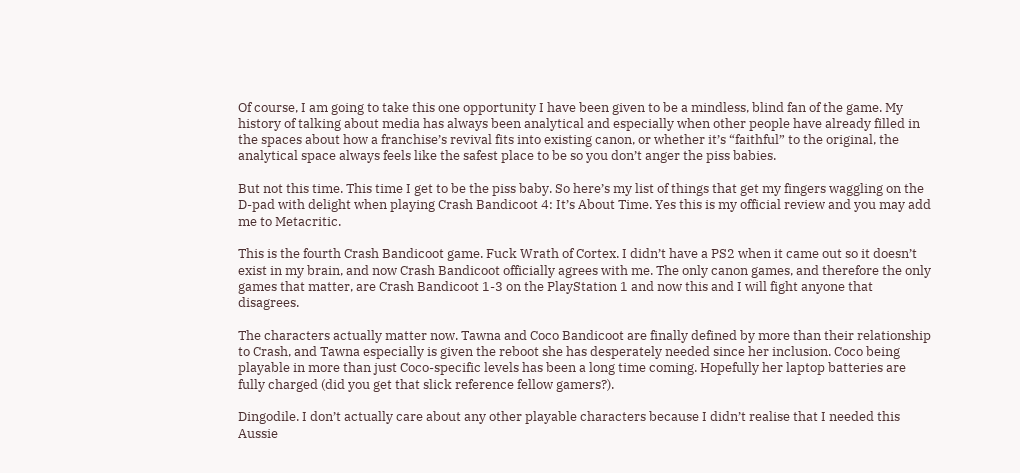Of course, I am going to take this one opportunity I have been given to be a mindless, blind fan of the game. My history of talking about media has always been analytical and especially when other people have already filled in the spaces about how a franchise’s revival fits into existing canon, or whether it’s “faithful” to the original, the analytical space always feels like the safest place to be so you don’t anger the piss babies.

But not this time. This time I get to be the piss baby. So here’s my list of things that get my fingers waggling on the D-pad with delight when playing Crash Bandicoot 4: It’s About Time. Yes this is my official review and you may add me to Metacritic.

This is the fourth Crash Bandicoot game. Fuck Wrath of Cortex. I didn’t have a PS2 when it came out so it doesn’t exist in my brain, and now Crash Bandicoot officially agrees with me. The only canon games, and therefore the only games that matter, are Crash Bandicoot 1-3 on the PlayStation 1 and now this and I will fight anyone that disagrees.

The characters actually matter now. Tawna and Coco Bandicoot are finally defined by more than their relationship to Crash, and Tawna especially is given the reboot she has desperately needed since her inclusion. Coco being playable in more than just Coco-specific levels has been a long time coming. Hopefully her laptop batteries are fully charged (did you get that slick reference fellow gamers?).

Dingodile. I don’t actually care about any other playable characters because I didn’t realise that I needed this Aussie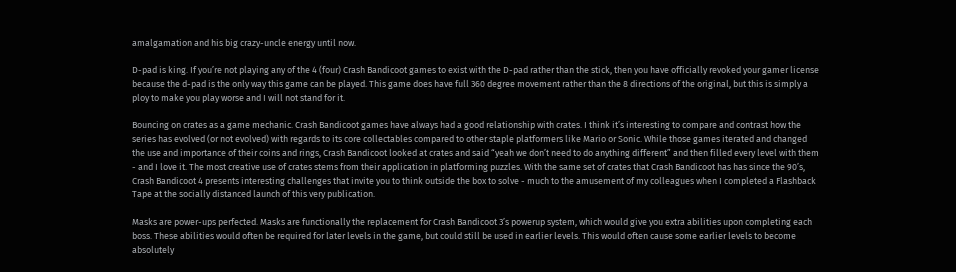amalgamation and his big crazy-uncle energy until now.

D-pad is king. If you’re not playing any of the 4 (four) Crash Bandicoot games to exist with the D-pad rather than the stick, then you have officially revoked your gamer license because the d-pad is the only way this game can be played. This game does have full 360 degree movement rather than the 8 directions of the original, but this is simply a ploy to make you play worse and I will not stand for it.

Bouncing on crates as a game mechanic. Crash Bandicoot games have always had a good relationship with crates. I think it’s interesting to compare and contrast how the series has evolved (or not evolved) with regards to its core collectables compared to other staple platformers like Mario or Sonic. While those games iterated and changed the use and importance of their coins and rings, Crash Bandicoot looked at crates and said “yeah we don’t need to do anything different” and then filled every level with them - and I love it. The most creative use of crates stems from their application in platforming puzzles. With the same set of crates that Crash Bandicoot has has since the 90’s, Crash Bandicoot 4 presents interesting challenges that invite you to think outside the box to solve - much to the amusement of my colleagues when I completed a Flashback Tape at the socially distanced launch of this very publication.

Masks are power-ups perfected. Masks are functionally the replacement for Crash Bandicoot 3’s powerup system, which would give you extra abilities upon completing each boss. These abilities would often be required for later levels in the game, but could still be used in earlier levels. This would often cause some earlier levels to become absolutely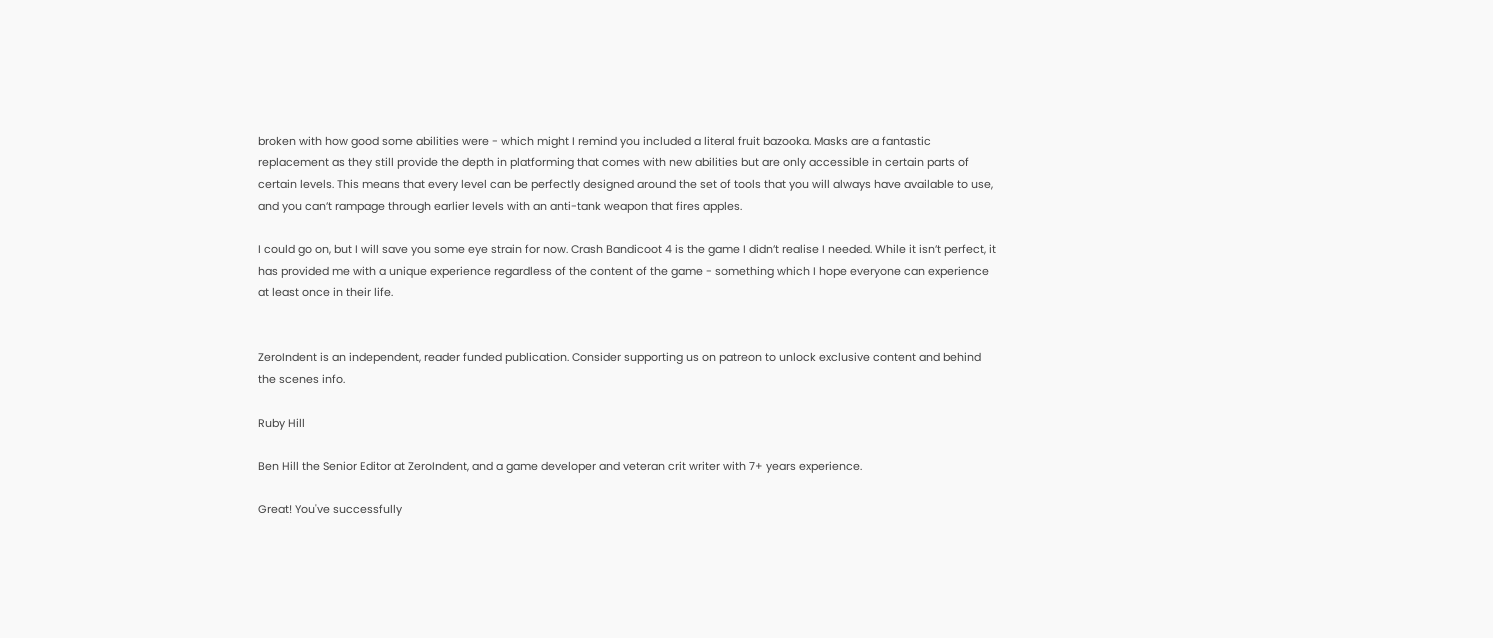broken with how good some abilities were - which might I remind you included a literal fruit bazooka. Masks are a fantastic replacement as they still provide the depth in platforming that comes with new abilities but are only accessible in certain parts of certain levels. This means that every level can be perfectly designed around the set of tools that you will always have available to use, and you can’t rampage through earlier levels with an anti-tank weapon that fires apples.

I could go on, but I will save you some eye strain for now. Crash Bandicoot 4 is the game I didn’t realise I needed. While it isn’t perfect, it has provided me with a unique experience regardless of the content of the game - something which I hope everyone can experience at least once in their life.


ZeroIndent is an independent, reader funded publication. Consider supporting us on patreon to unlock exclusive content and behind the scenes info.

Ruby Hill

Ben Hill the Senior Editor at ZeroIndent, and a game developer and veteran crit writer with 7+ years experience.

Great! You've successfully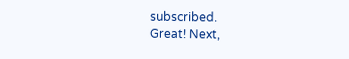subscribed.
Great! Next,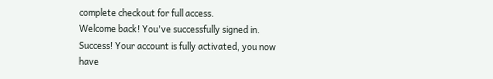complete checkout for full access.
Welcome back! You've successfully signed in.
Success! Your account is fully activated, you now have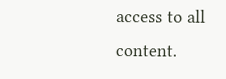access to all content.